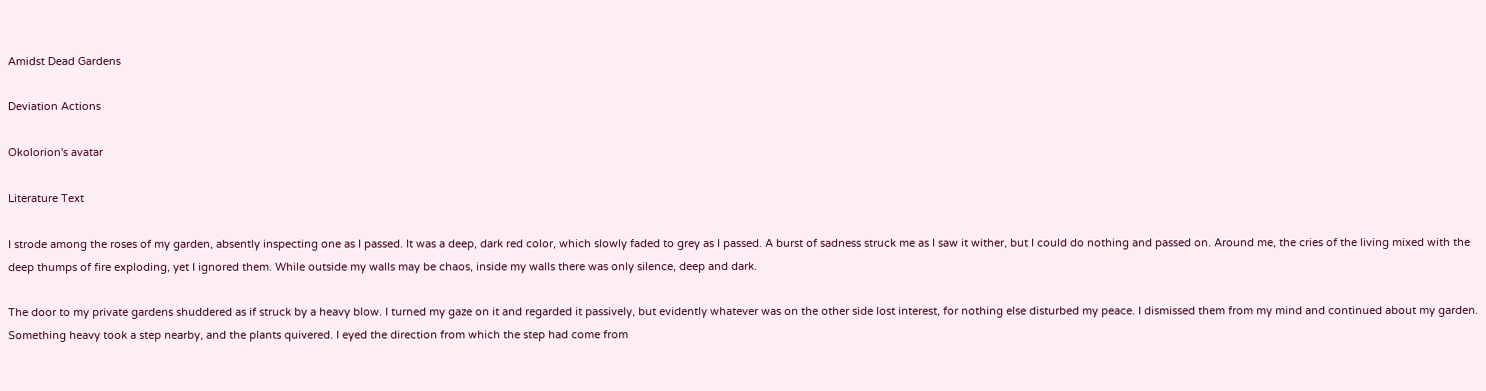Amidst Dead Gardens

Deviation Actions

Okolorion's avatar

Literature Text

I strode among the roses of my garden, absently inspecting one as I passed. It was a deep, dark red color, which slowly faded to grey as I passed. A burst of sadness struck me as I saw it wither, but I could do nothing and passed on. Around me, the cries of the living mixed with the deep thumps of fire exploding, yet I ignored them. While outside my walls may be chaos, inside my walls there was only silence, deep and dark.

The door to my private gardens shuddered as if struck by a heavy blow. I turned my gaze on it and regarded it passively, but evidently whatever was on the other side lost interest, for nothing else disturbed my peace. I dismissed them from my mind and continued about my garden. Something heavy took a step nearby, and the plants quivered. I eyed the direction from which the step had come from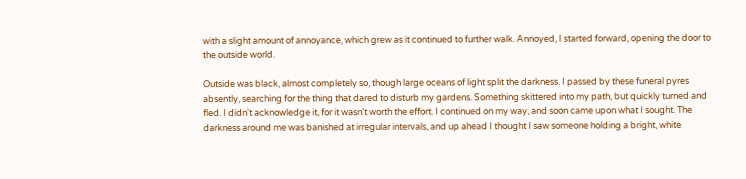with a slight amount of annoyance, which grew as it continued to further walk. Annoyed, I started forward, opening the door to the outside world.

Outside was black, almost completely so, though large oceans of light split the darkness. I passed by these funeral pyres absently, searching for the thing that dared to disturb my gardens. Something skittered into my path, but quickly turned and fled. I didn't acknowledge it, for it wasn't worth the effort. I continued on my way, and soon came upon what I sought. The darkness around me was banished at irregular intervals, and up ahead I thought I saw someone holding a bright, white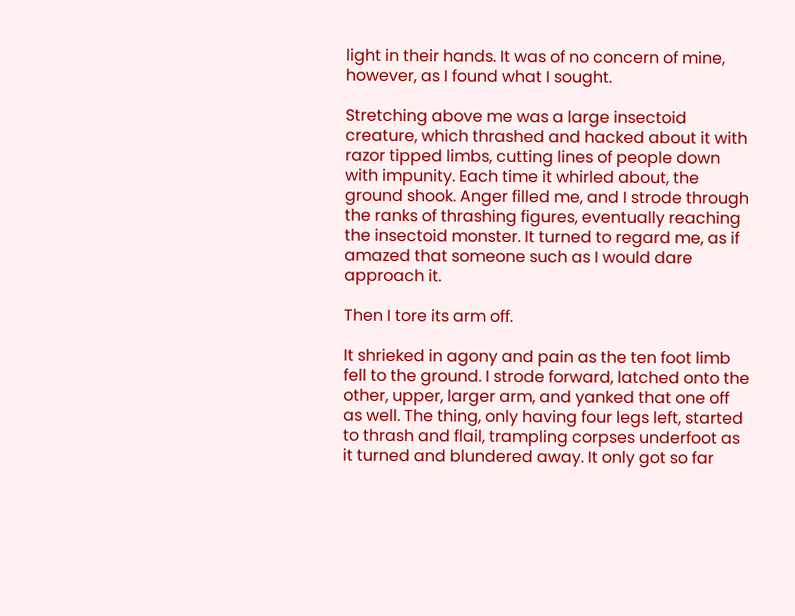light in their hands. It was of no concern of mine, however, as I found what I sought.

Stretching above me was a large insectoid creature, which thrashed and hacked about it with razor tipped limbs, cutting lines of people down with impunity. Each time it whirled about, the ground shook. Anger filled me, and I strode through the ranks of thrashing figures, eventually reaching the insectoid monster. It turned to regard me, as if amazed that someone such as I would dare approach it.

Then I tore its arm off.

It shrieked in agony and pain as the ten foot limb fell to the ground. I strode forward, latched onto the other, upper, larger arm, and yanked that one off as well. The thing, only having four legs left, started to thrash and flail, trampling corpses underfoot as it turned and blundered away. It only got so far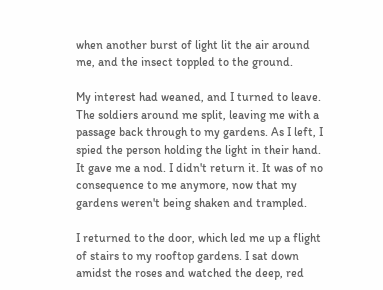when another burst of light lit the air around me, and the insect toppled to the ground.

My interest had weaned, and I turned to leave. The soldiers around me split, leaving me with a passage back through to my gardens. As I left, I spied the person holding the light in their hand. It gave me a nod. I didn't return it. It was of no consequence to me anymore, now that my gardens weren't being shaken and trampled.

I returned to the door, which led me up a flight of stairs to my rooftop gardens. I sat down amidst the roses and watched the deep, red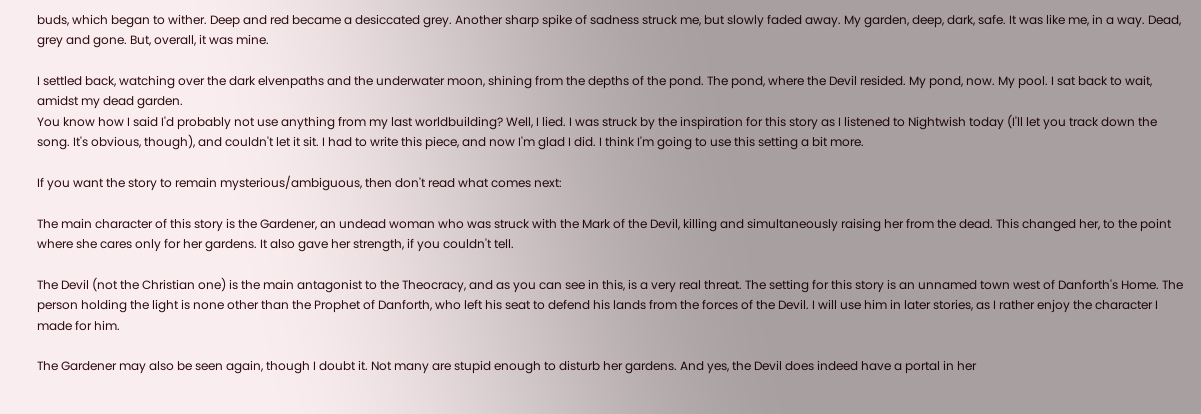buds, which began to wither. Deep and red became a desiccated grey. Another sharp spike of sadness struck me, but slowly faded away. My garden, deep, dark, safe. It was like me, in a way. Dead, grey and gone. But, overall, it was mine.

I settled back, watching over the dark elvenpaths and the underwater moon, shining from the depths of the pond. The pond, where the Devil resided. My pond, now. My pool. I sat back to wait, amidst my dead garden.
You know how I said I'd probably not use anything from my last worldbuilding? Well, I lied. I was struck by the inspiration for this story as I listened to Nightwish today (I'll let you track down the song. It's obvious, though), and couldn't let it sit. I had to write this piece, and now I'm glad I did. I think I'm going to use this setting a bit more.

If you want the story to remain mysterious/ambiguous, then don't read what comes next:

The main character of this story is the Gardener, an undead woman who was struck with the Mark of the Devil, killing and simultaneously raising her from the dead. This changed her, to the point where she cares only for her gardens. It also gave her strength, if you couldn't tell.

The Devil (not the Christian one) is the main antagonist to the Theocracy, and as you can see in this, is a very real threat. The setting for this story is an unnamed town west of Danforth's Home. The person holding the light is none other than the Prophet of Danforth, who left his seat to defend his lands from the forces of the Devil. I will use him in later stories, as I rather enjoy the character I made for him.

The Gardener may also be seen again, though I doubt it. Not many are stupid enough to disturb her gardens. And yes, the Devil does indeed have a portal in her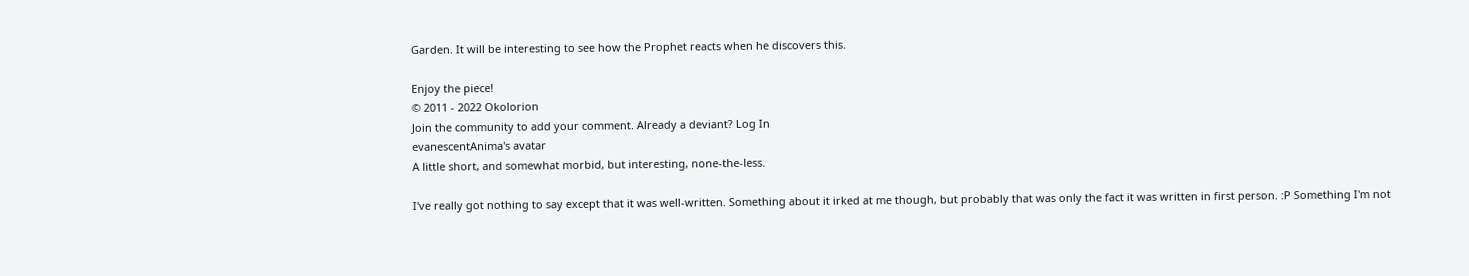Garden. It will be interesting to see how the Prophet reacts when he discovers this.

Enjoy the piece!
© 2011 - 2022 Okolorion
Join the community to add your comment. Already a deviant? Log In
evanescentAnima's avatar
A little short, and somewhat morbid, but interesting, none-the-less.

I've really got nothing to say except that it was well-written. Something about it irked at me though, but probably that was only the fact it was written in first person. :P Something I'm not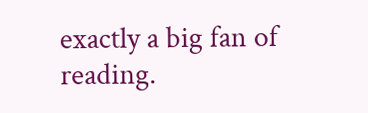exactly a big fan of reading.